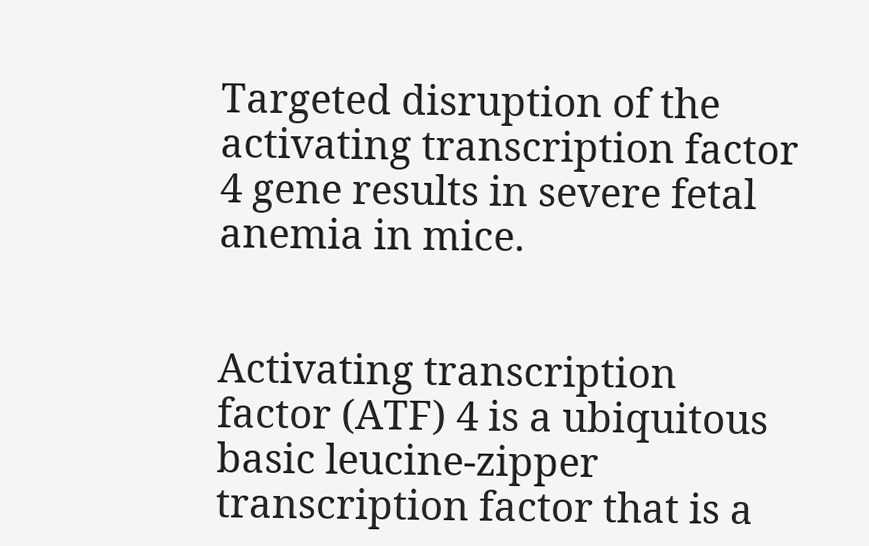Targeted disruption of the activating transcription factor 4 gene results in severe fetal anemia in mice.


Activating transcription factor (ATF) 4 is a ubiquitous basic leucine-zipper transcription factor that is a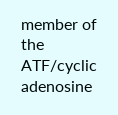member of the ATF/cyclic adenosine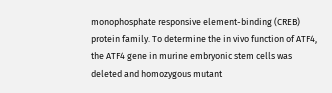monophosphate responsive element-binding (CREB) protein family. To determine the in vivo function of ATF4, the ATF4 gene in murine embryonic stem cells was deleted and homozygous mutant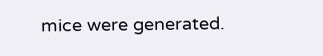mice were generated.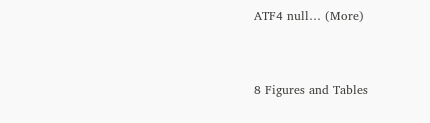ATF4 null… (More)


8 Figures and Tables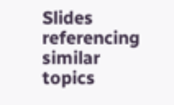Slides referencing similar topics